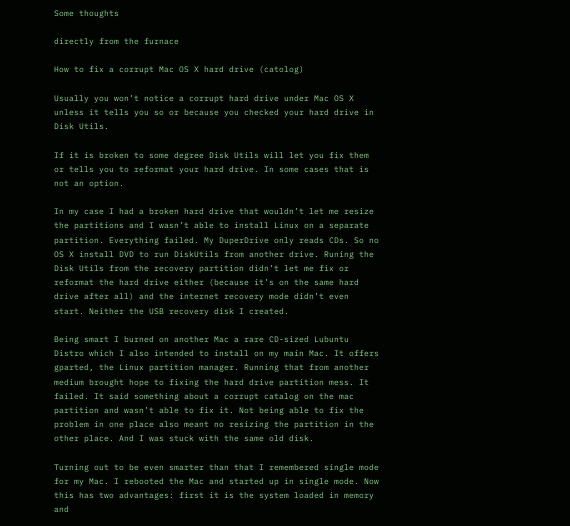Some thoughts

directly from the furnace

How to fix a corrupt Mac OS X hard drive (catolog)

Usually you won’t notice a corrupt hard drive under Mac OS X unless it tells you so or because you checked your hard drive in Disk Utils.

If it is broken to some degree Disk Utils will let you fix them or tells you to reformat your hard drive. In some cases that is not an option.

In my case I had a broken hard drive that wouldn’t let me resize the partitions and I wasn’t able to install Linux on a separate partition. Everything failed. My DuperDrive only reads CDs. So no OS X install DVD to run DiskUtils from another drive. Runing the Disk Utils from the recovery partition didn’t let me fix or reformat the hard drive either (because it’s on the same hard drive after all) and the internet recovery mode didn’t even start. Neither the USB recovery disk I created.

Being smart I burned on another Mac a rare CD-sized Lubuntu Distro which I also intended to install on my main Mac. It offers gparted, the Linux partition manager. Running that from another medium brought hope to fixing the hard drive partition mess. It failed. It said something about a corrupt catalog on the mac partition and wasn’t able to fix it. Not being able to fix the problem in one place also meant no resizing the partition in the other place. And I was stuck with the same old disk.

Turning out to be even smarter than that I remembered single mode for my Mac. I rebooted the Mac and started up in single mode. Now this has two advantages: first it is the system loaded in memory and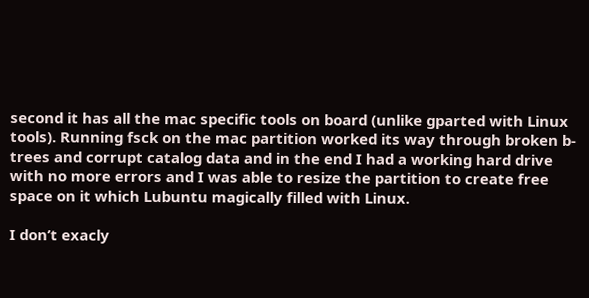second it has all the mac specific tools on board (unlike gparted with Linux tools). Running fsck on the mac partition worked its way through broken b-trees and corrupt catalog data and in the end I had a working hard drive with no more errors and I was able to resize the partition to create free space on it which Lubuntu magically filled with Linux.

I don’t exacly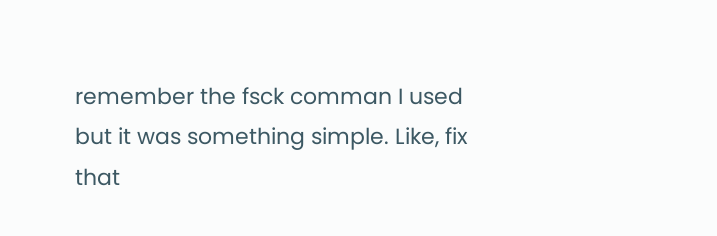remember the fsck comman I used but it was something simple. Like, fix that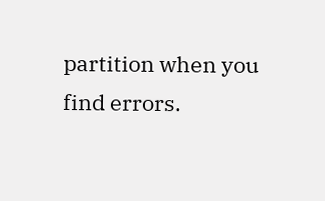partition when you find errors.